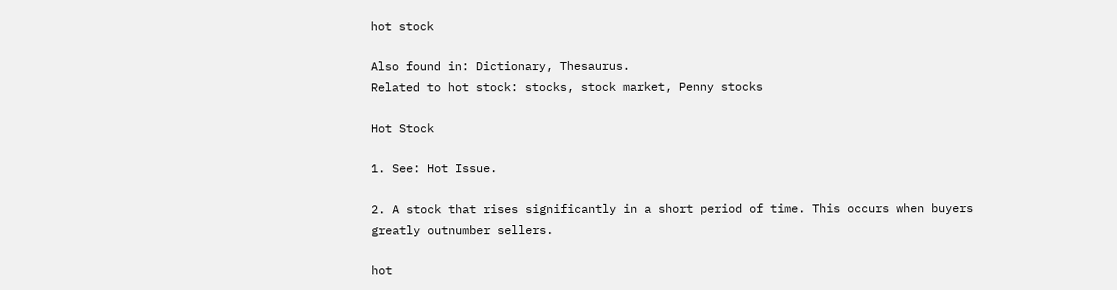hot stock

Also found in: Dictionary, Thesaurus.
Related to hot stock: stocks, stock market, Penny stocks

Hot Stock

1. See: Hot Issue.

2. A stock that rises significantly in a short period of time. This occurs when buyers greatly outnumber sellers.

hot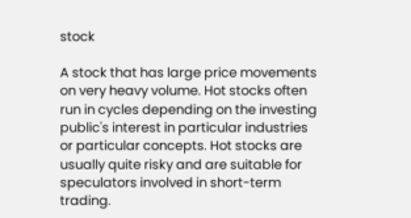stock

A stock that has large price movements on very heavy volume. Hot stocks often run in cycles depending on the investing public's interest in particular industries or particular concepts. Hot stocks are usually quite risky and are suitable for speculators involved in short-term trading.